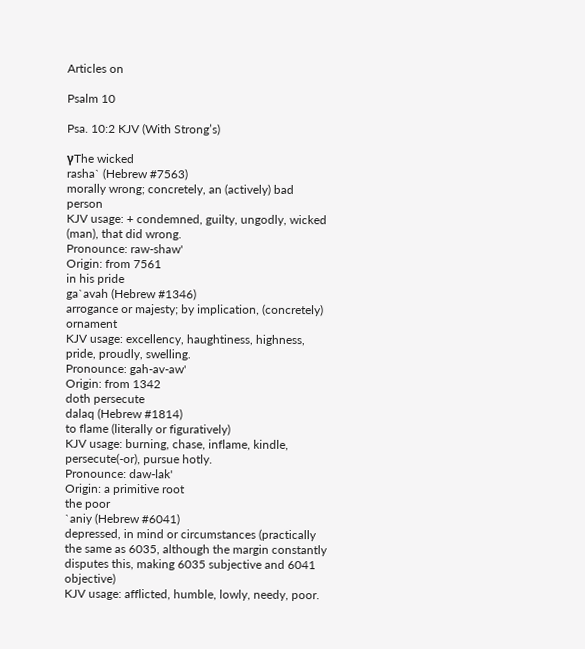Articles on

Psalm 10

Psa. 10:2 KJV (With Strong’s)

γThe wicked
rasha` (Hebrew #7563)
morally wrong; concretely, an (actively) bad person
KJV usage: + condemned, guilty, ungodly, wicked (man), that did wrong.
Pronounce: raw-shaw'
Origin: from 7561
in his pride
ga`avah (Hebrew #1346)
arrogance or majesty; by implication, (concretely) ornament
KJV usage: excellency, haughtiness, highness, pride, proudly, swelling.
Pronounce: gah-av-aw'
Origin: from 1342
doth persecute
dalaq (Hebrew #1814)
to flame (literally or figuratively)
KJV usage: burning, chase, inflame, kindle, persecute(-or), pursue hotly.
Pronounce: daw-lak'
Origin: a primitive root
the poor
`aniy (Hebrew #6041)
depressed, in mind or circumstances (practically the same as 6035, although the margin constantly disputes this, making 6035 subjective and 6041 objective)
KJV usage: afflicted, humble, lowly, needy, poor.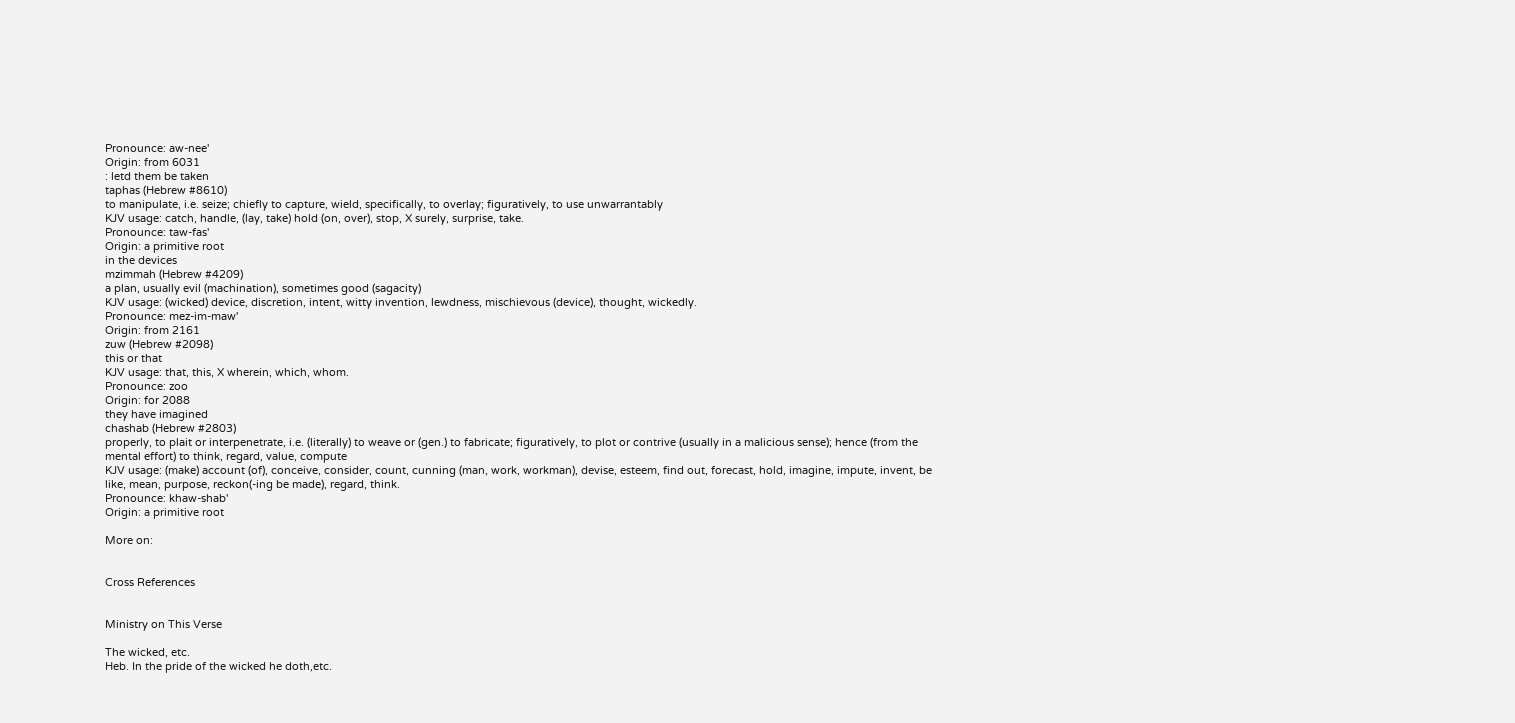Pronounce: aw-nee'
Origin: from 6031
: letd them be taken
taphas (Hebrew #8610)
to manipulate, i.e. seize; chiefly to capture, wield, specifically, to overlay; figuratively, to use unwarrantably
KJV usage: catch, handle, (lay, take) hold (on, over), stop, X surely, surprise, take.
Pronounce: taw-fas'
Origin: a primitive root
in the devices
mzimmah (Hebrew #4209)
a plan, usually evil (machination), sometimes good (sagacity)
KJV usage: (wicked) device, discretion, intent, witty invention, lewdness, mischievous (device), thought, wickedly.
Pronounce: mez-im-maw'
Origin: from 2161
zuw (Hebrew #2098)
this or that
KJV usage: that, this, X wherein, which, whom.
Pronounce: zoo
Origin: for 2088
they have imagined
chashab (Hebrew #2803)
properly, to plait or interpenetrate, i.e. (literally) to weave or (gen.) to fabricate; figuratively, to plot or contrive (usually in a malicious sense); hence (from the mental effort) to think, regard, value, compute
KJV usage: (make) account (of), conceive, consider, count, cunning (man, work, workman), devise, esteem, find out, forecast, hold, imagine, impute, invent, be like, mean, purpose, reckon(-ing be made), regard, think.
Pronounce: khaw-shab'
Origin: a primitive root

More on:


Cross References


Ministry on This Verse

The wicked, etc.
Heb. In the pride of the wicked he doth,etc.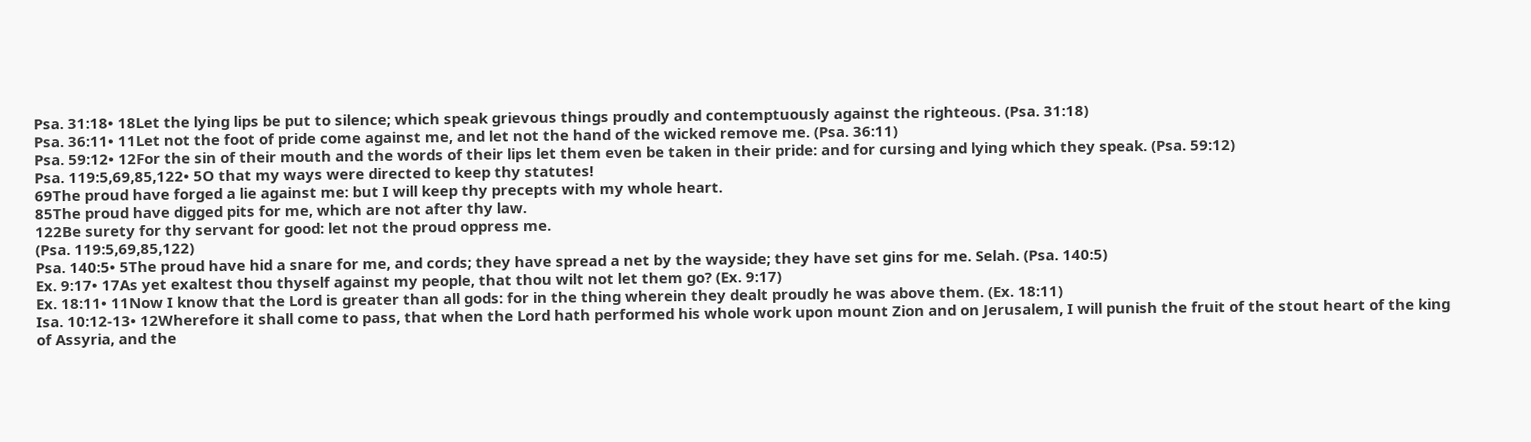Psa. 31:18• 18Let the lying lips be put to silence; which speak grievous things proudly and contemptuously against the righteous. (Psa. 31:18)
Psa. 36:11• 11Let not the foot of pride come against me, and let not the hand of the wicked remove me. (Psa. 36:11)
Psa. 59:12• 12For the sin of their mouth and the words of their lips let them even be taken in their pride: and for cursing and lying which they speak. (Psa. 59:12)
Psa. 119:5,69,85,122• 5O that my ways were directed to keep thy statutes!
69The proud have forged a lie against me: but I will keep thy precepts with my whole heart.
85The proud have digged pits for me, which are not after thy law.
122Be surety for thy servant for good: let not the proud oppress me.
(Psa. 119:5,69,85,122)
Psa. 140:5• 5The proud have hid a snare for me, and cords; they have spread a net by the wayside; they have set gins for me. Selah. (Psa. 140:5)
Ex. 9:17• 17As yet exaltest thou thyself against my people, that thou wilt not let them go? (Ex. 9:17)
Ex. 18:11• 11Now I know that the Lord is greater than all gods: for in the thing wherein they dealt proudly he was above them. (Ex. 18:11)
Isa. 10:12‑13• 12Wherefore it shall come to pass, that when the Lord hath performed his whole work upon mount Zion and on Jerusalem, I will punish the fruit of the stout heart of the king of Assyria, and the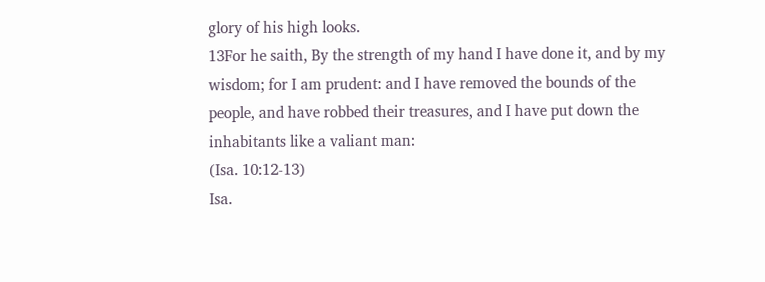glory of his high looks.
13For he saith, By the strength of my hand I have done it, and by my wisdom; for I am prudent: and I have removed the bounds of the people, and have robbed their treasures, and I have put down the inhabitants like a valiant man:
(Isa. 10:12‑13)
Isa.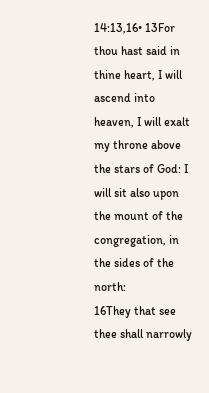14:13,16• 13For thou hast said in thine heart, I will ascend into heaven, I will exalt my throne above the stars of God: I will sit also upon the mount of the congregation, in the sides of the north:
16They that see thee shall narrowly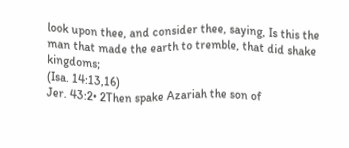look upon thee, and consider thee, saying, Is this the man that made the earth to tremble, that did shake kingdoms;
(Isa. 14:13,16)
Jer. 43:2• 2Then spake Azariah the son of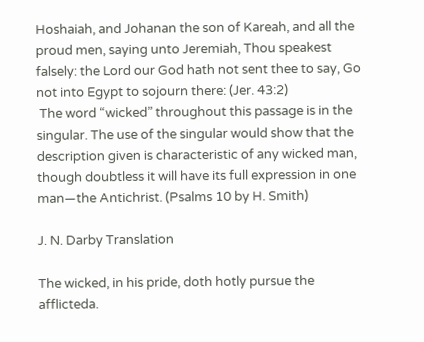Hoshaiah, and Johanan the son of Kareah, and all the proud men, saying unto Jeremiah, Thou speakest falsely: the Lord our God hath not sent thee to say, Go not into Egypt to sojourn there: (Jer. 43:2)
 The word “wicked” throughout this passage is in the singular. The use of the singular would show that the description given is characteristic of any wicked man, though doubtless it will have its full expression in one man—the Antichrist. (Psalms 10 by H. Smith)

J. N. Darby Translation

The wicked, in his pride, doth hotly pursue the afflicteda.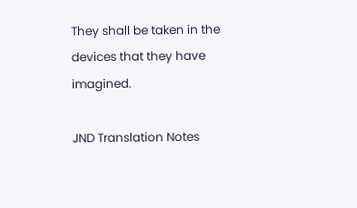They shall be taken in the devices that they have imagined.

JND Translation Notes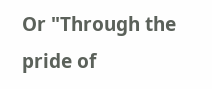Or "Through the pride of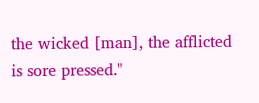the wicked [man], the afflicted is sore pressed."